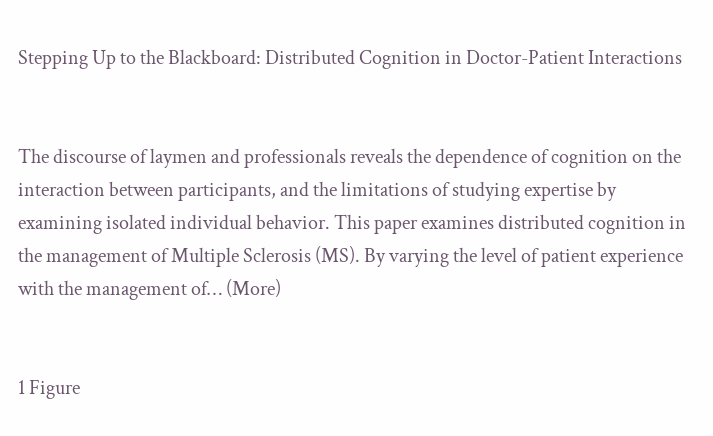Stepping Up to the Blackboard: Distributed Cognition in Doctor-Patient Interactions


The discourse of laymen and professionals reveals the dependence of cognition on the interaction between participants, and the limitations of studying expertise by examining isolated individual behavior. This paper examines distributed cognition in the management of Multiple Sclerosis (MS). By varying the level of patient experience with the management of… (More)


1 Figure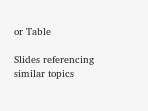or Table

Slides referencing similar topics